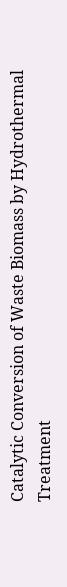Catalytic Conversion of Waste Biomass by Hydrothermal Treatment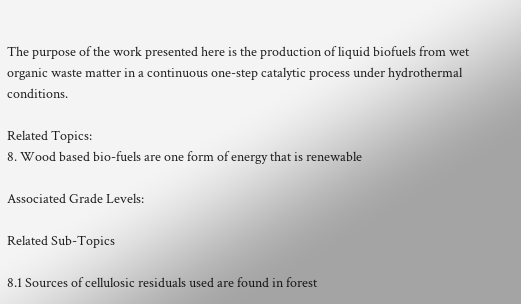The purpose of the work presented here is the production of liquid biofuels from wet organic waste matter in a continuous one-step catalytic process under hydrothermal conditions.

Related Topics:
8. Wood based bio-fuels are one form of energy that is renewable

Associated Grade Levels:

Related Sub-Topics

8.1 Sources of cellulosic residuals used are found in forest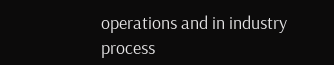operations and in industry process